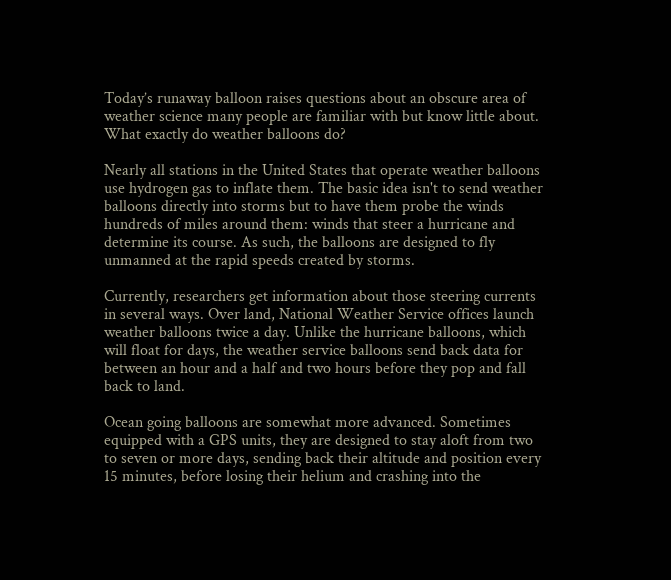Today’s runaway balloon raises questions about an obscure area of weather science many people are familiar with but know little about. What exactly do weather balloons do?

Nearly all stations in the United States that operate weather balloons use hydrogen gas to inflate them. The basic idea isn't to send weather balloons directly into storms but to have them probe the winds hundreds of miles around them: winds that steer a hurricane and determine its course. As such, the balloons are designed to fly unmanned at the rapid speeds created by storms.

Currently, researchers get information about those steering currents in several ways. Over land, National Weather Service offices launch weather balloons twice a day. Unlike the hurricane balloons, which will float for days, the weather service balloons send back data for between an hour and a half and two hours before they pop and fall back to land.

Ocean going balloons are somewhat more advanced. Sometimes equipped with a GPS units, they are designed to stay aloft from two to seven or more days, sending back their altitude and position every 15 minutes, before losing their helium and crashing into the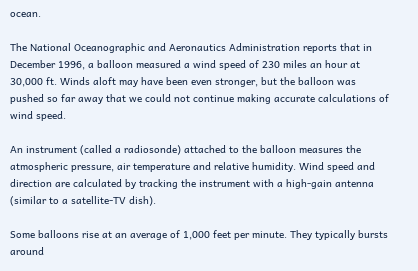ocean.

The National Oceanographic and Aeronautics Administration reports that in December 1996, a balloon measured a wind speed of 230 miles an hour at 30,000 ft. Winds aloft may have been even stronger, but the balloon was pushed so far away that we could not continue making accurate calculations of wind speed.

An instrument (called a radiosonde) attached to the balloon measures the atmospheric pressure, air temperature and relative humidity. Wind speed and direction are calculated by tracking the instrument with a high-gain antenna (similar to a satellite-TV dish).

Some balloons rise at an average of 1,000 feet per minute. They typically bursts around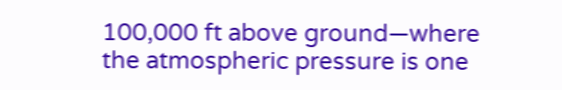100,000 ft above ground—where the atmospheric pressure is one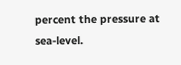percent the pressure at sea-level.